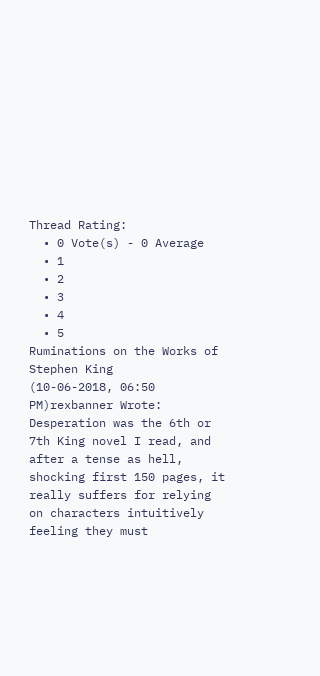Thread Rating:
  • 0 Vote(s) - 0 Average
  • 1
  • 2
  • 3
  • 4
  • 5
Ruminations on the Works of Stephen King
(10-06-2018, 06:50 PM)rexbanner Wrote: Desperation was the 6th or 7th King novel I read, and after a tense as hell, shocking first 150 pages, it really suffers for relying on characters intuitively feeling they must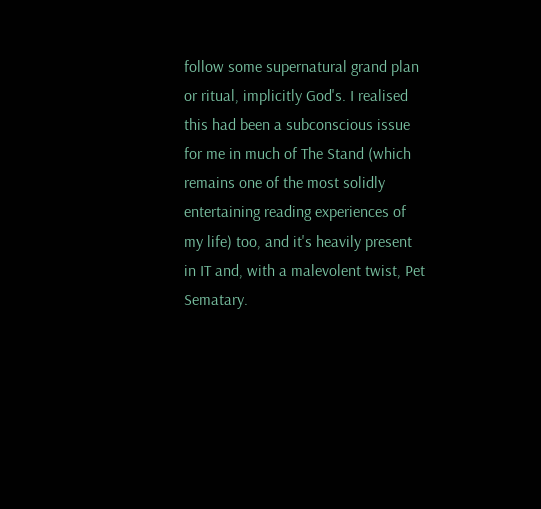follow some supernatural grand plan or ritual, implicitly God's. I realised this had been a subconscious issue for me in much of The Stand (which remains one of the most solidly entertaining reading experiences of my life) too, and it's heavily present in IT and, with a malevolent twist, Pet Sematary.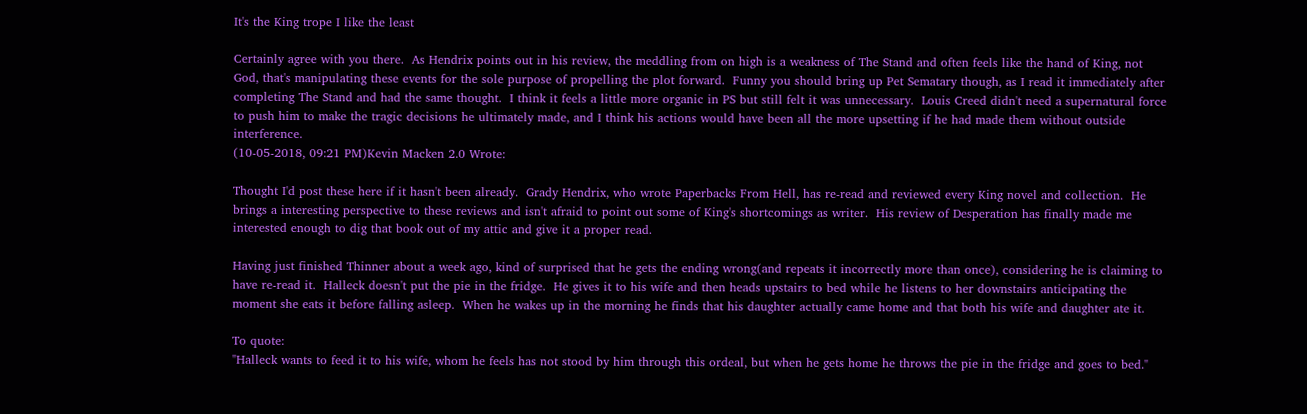It's the King trope I like the least

Certainly agree with you there.  As Hendrix points out in his review, the meddling from on high is a weakness of The Stand and often feels like the hand of King, not God, that's manipulating these events for the sole purpose of propelling the plot forward.  Funny you should bring up Pet Sematary though, as I read it immediately after completing The Stand and had the same thought.  I think it feels a little more organic in PS but still felt it was unnecessary.  Louis Creed didn't need a supernatural force to push him to make the tragic decisions he ultimately made, and I think his actions would have been all the more upsetting if he had made them without outside interference.
(10-05-2018, 09:21 PM)Kevin Macken 2.0 Wrote:

Thought I'd post these here if it hasn't been already.  Grady Hendrix, who wrote Paperbacks From Hell, has re-read and reviewed every King novel and collection.  He brings a interesting perspective to these reviews and isn't afraid to point out some of King's shortcomings as writer.  His review of Desperation has finally made me interested enough to dig that book out of my attic and give it a proper read.

Having just finished Thinner about a week ago, kind of surprised that he gets the ending wrong(and repeats it incorrectly more than once), considering he is claiming to have re-read it.  Halleck doesn't put the pie in the fridge.  He gives it to his wife and then heads upstairs to bed while he listens to her downstairs anticipating the moment she eats it before falling asleep.  When he wakes up in the morning he finds that his daughter actually came home and that both his wife and daughter ate it.

To quote:
"Halleck wants to feed it to his wife, whom he feels has not stood by him through this ordeal, but when he gets home he throws the pie in the fridge and goes to bed."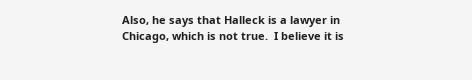Also, he says that Halleck is a lawyer in Chicago, which is not true.  I believe it is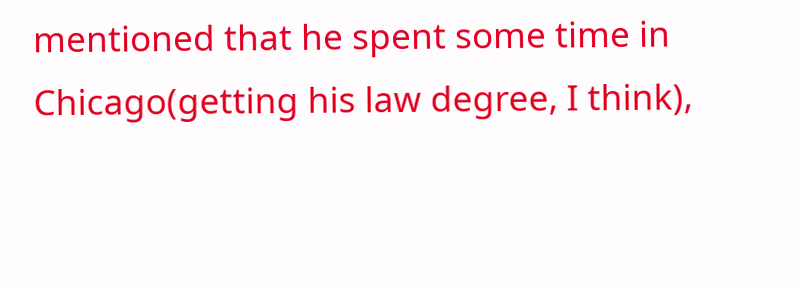mentioned that he spent some time in Chicago(getting his law degree, I think),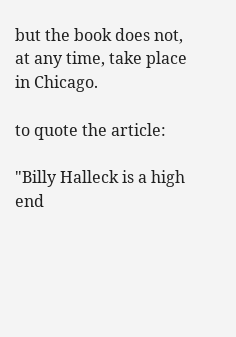but the book does not, at any time, take place in Chicago.

to quote the article:

"Billy Halleck is a high end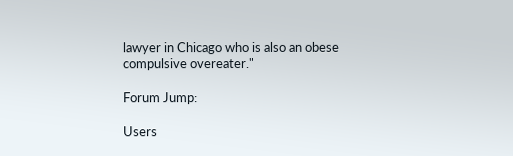lawyer in Chicago who is also an obese compulsive overeater."

Forum Jump:

Users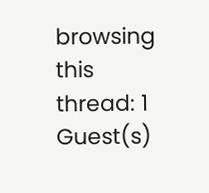browsing this thread: 1 Guest(s)